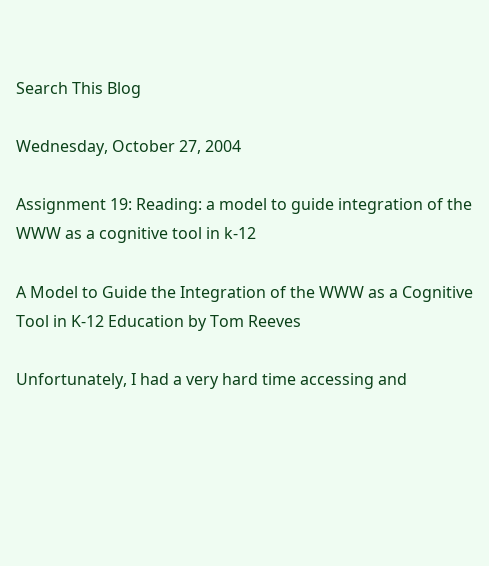Search This Blog

Wednesday, October 27, 2004

Assignment 19: Reading: a model to guide integration of the WWW as a cognitive tool in k-12

A Model to Guide the Integration of the WWW as a Cognitive Tool in K-12 Education by Tom Reeves

Unfortunately, I had a very hard time accessing and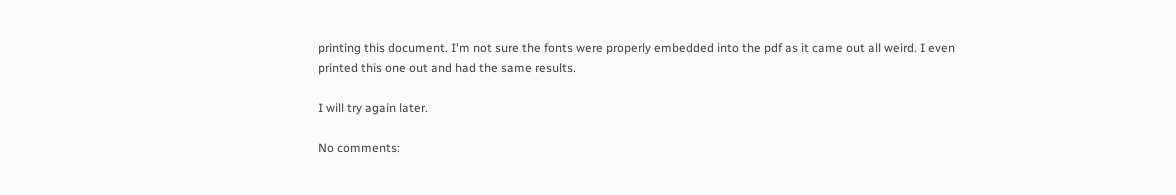printing this document. I'm not sure the fonts were properly embedded into the pdf as it came out all weird. I even printed this one out and had the same results.

I will try again later.

No comments: